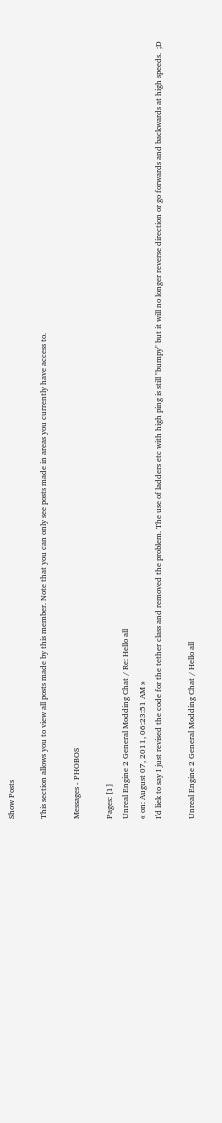Show Posts

This section allows you to view all posts made by this member. Note that you can only see posts made in areas you currently have access to.

Messages - PHOBOS

Pages: [1]
Unreal Engine 2 General Modding Chat / Re: Hello all
« on: August 07, 2011, 06:23:51 AM »
I'd liek to say I just revised the code for the tether class and removed the problem. The use of ladders etc with high ping is still "bumpy" but it will no longer reverse direction or go forwards and backwards at high speeds.  ;D

Unreal Engine 2 General Modding Chat / Hello all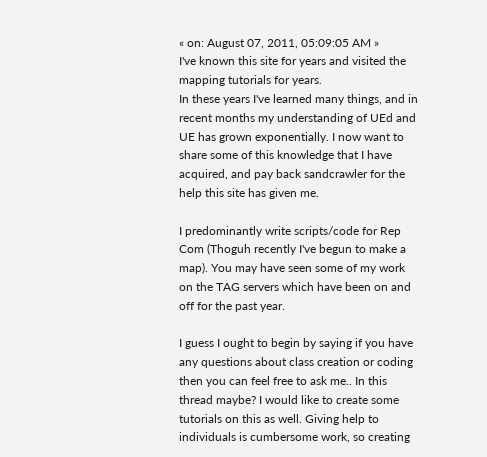« on: August 07, 2011, 05:09:05 AM »
I've known this site for years and visited the mapping tutorials for years.
In these years I've learned many things, and in recent months my understanding of UEd and UE has grown exponentially. I now want to share some of this knowledge that I have acquired, and pay back sandcrawler for the help this site has given me.

I predominantly write scripts/code for Rep Com (Thoguh recently I've begun to make a map). You may have seen some of my work on the TAG servers which have been on and off for the past year.

I guess I ought to begin by saying if you have any questions about class creation or coding then you can feel free to ask me.. In this thread maybe? I would like to create some tutorials on this as well. Giving help to individuals is cumbersome work, so creating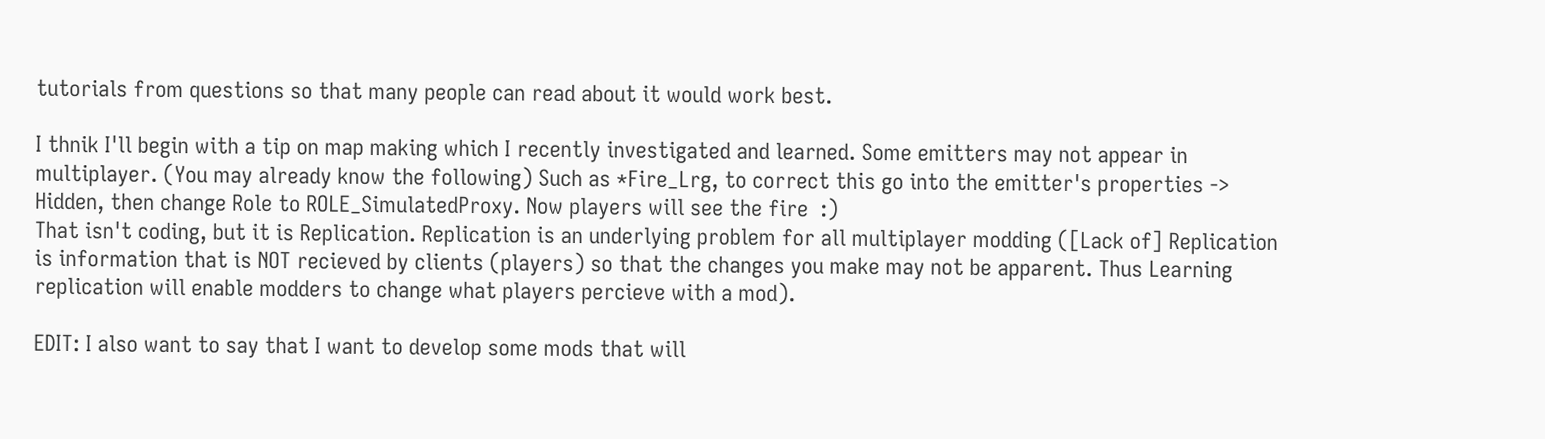tutorials from questions so that many people can read about it would work best.

I thnik I'll begin with a tip on map making which I recently investigated and learned. Some emitters may not appear in multiplayer. (You may already know the following) Such as *Fire_Lrg, to correct this go into the emitter's properties -> Hidden, then change Role to ROLE_SimulatedProxy. Now players will see the fire  :)
That isn't coding, but it is Replication. Replication is an underlying problem for all multiplayer modding ([Lack of] Replication is information that is NOT recieved by clients (players) so that the changes you make may not be apparent. Thus Learning replication will enable modders to change what players percieve with a mod).

EDIT: I also want to say that I want to develop some mods that will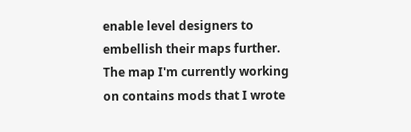enable level designers to embellish their maps further. The map I'm currently working on contains mods that I wrote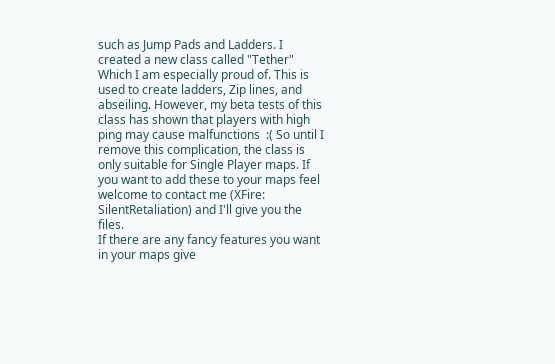such as Jump Pads and Ladders. I created a new class called "Tether" Which I am especially proud of. This is used to create ladders, Zip lines, and abseiling. However, my beta tests of this class has shown that players with high ping may cause malfunctions  :( So until I remove this complication, the class is only suitable for Single Player maps. If you want to add these to your maps feel welcome to contact me (XFire: SilentRetaliation) and I'll give you the files.
If there are any fancy features you want in your maps give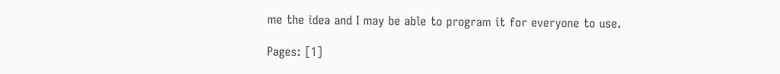me the idea and I may be able to program it for everyone to use.

Pages: [1]